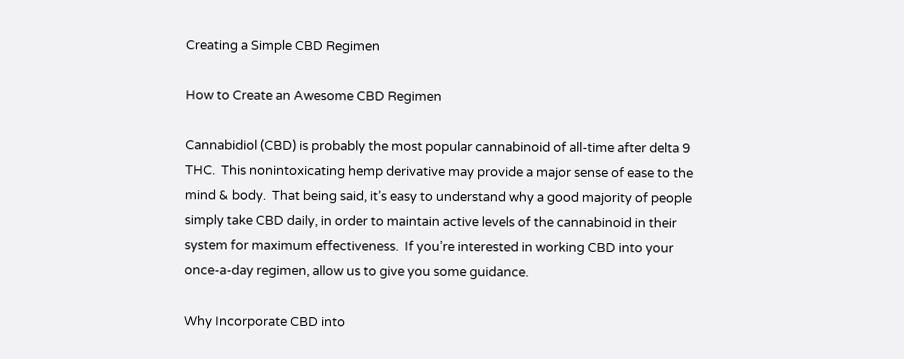Creating a Simple CBD Regimen

How to Create an Awesome CBD Regimen

Cannabidiol (CBD) is probably the most popular cannabinoid of all-time after delta 9 THC.  This nonintoxicating hemp derivative may provide a major sense of ease to the mind & body.  That being said, it’s easy to understand why a good majority of people simply take CBD daily, in order to maintain active levels of the cannabinoid in their system for maximum effectiveness.  If you’re interested in working CBD into your once-a-day regimen, allow us to give you some guidance.

Why Incorporate CBD into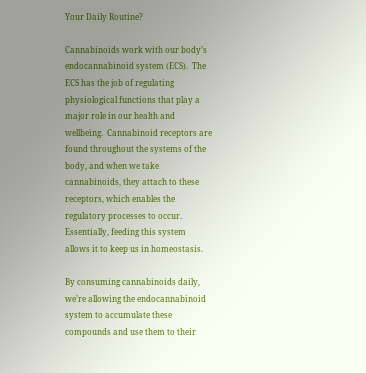Your Daily Routine?

Cannabinoids work with our body’s endocannabinoid system (ECS).  The ECS has the job of regulating physiological functions that play a major role in our health and wellbeing.  Cannabinoid receptors are found throughout the systems of the body, and when we take cannabinoids, they attach to these receptors, which enables the regulatory processes to occur.  Essentially, feeding this system allows it to keep us in homeostasis.

By consuming cannabinoids daily, we’re allowing the endocannabinoid system to accumulate these compounds and use them to their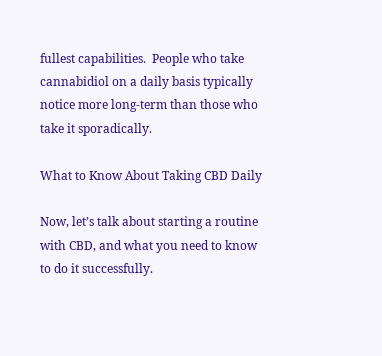fullest capabilities.  People who take cannabidiol on a daily basis typically notice more long-term than those who take it sporadically.

What to Know About Taking CBD Daily

Now, let’s talk about starting a routine with CBD, and what you need to know to do it successfully.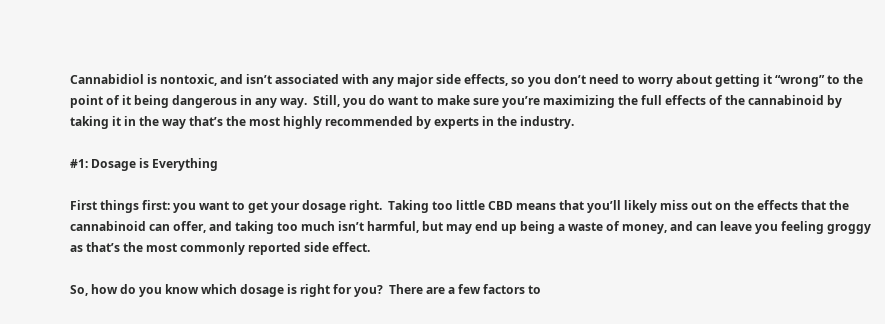Cannabidiol is nontoxic, and isn’t associated with any major side effects, so you don’t need to worry about getting it “wrong” to the point of it being dangerous in any way.  Still, you do want to make sure you’re maximizing the full effects of the cannabinoid by taking it in the way that’s the most highly recommended by experts in the industry.

#1: Dosage is Everything

First things first: you want to get your dosage right.  Taking too little CBD means that you’ll likely miss out on the effects that the cannabinoid can offer, and taking too much isn’t harmful, but may end up being a waste of money, and can leave you feeling groggy as that’s the most commonly reported side effect.

So, how do you know which dosage is right for you?  There are a few factors to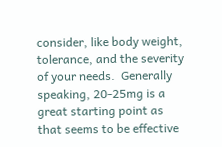consider, like body weight, tolerance, and the severity of your needs.  Generally speaking, 20-25mg is a great starting point as that seems to be effective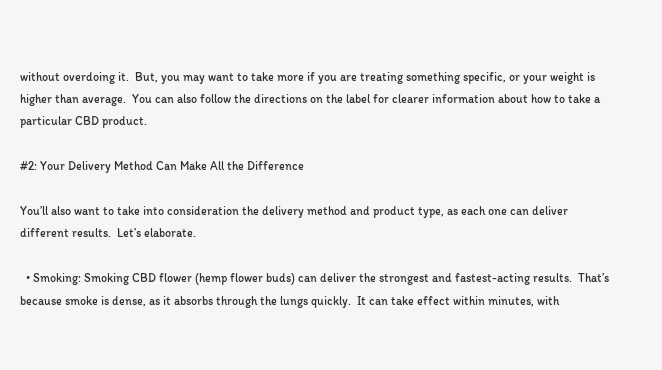without overdoing it.  But, you may want to take more if you are treating something specific, or your weight is higher than average.  You can also follow the directions on the label for clearer information about how to take a particular CBD product.

#2: Your Delivery Method Can Make All the Difference

You’ll also want to take into consideration the delivery method and product type, as each one can deliver different results.  Let’s elaborate.

  • Smoking: Smoking CBD flower (hemp flower buds) can deliver the strongest and fastest-acting results.  That’s because smoke is dense, as it absorbs through the lungs quickly.  It can take effect within minutes, with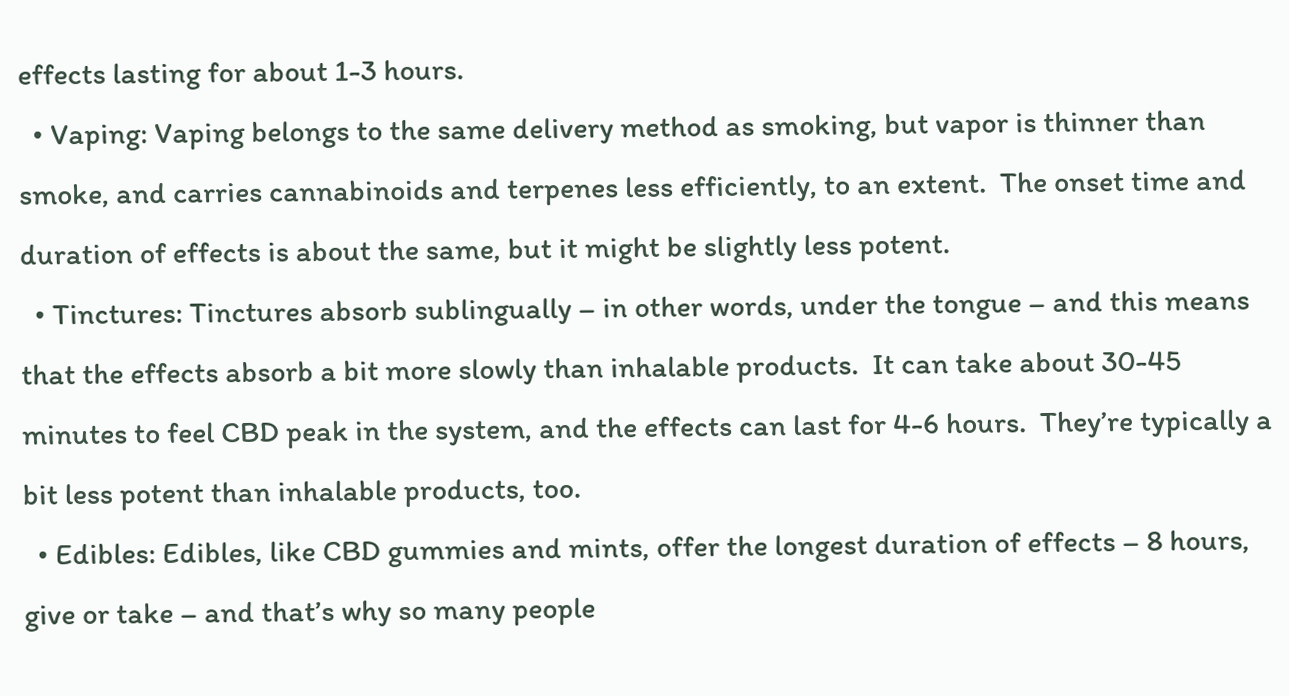effects lasting for about 1-3 hours.
  • Vaping: Vaping belongs to the same delivery method as smoking, but vapor is thinner than smoke, and carries cannabinoids and terpenes less efficiently, to an extent.  The onset time and duration of effects is about the same, but it might be slightly less potent.
  • Tinctures: Tinctures absorb sublingually – in other words, under the tongue – and this means that the effects absorb a bit more slowly than inhalable products.  It can take about 30-45 minutes to feel CBD peak in the system, and the effects can last for 4-6 hours.  They’re typically a bit less potent than inhalable products, too.
  • Edibles: Edibles, like CBD gummies and mints, offer the longest duration of effects – 8 hours, give or take – and that’s why so many people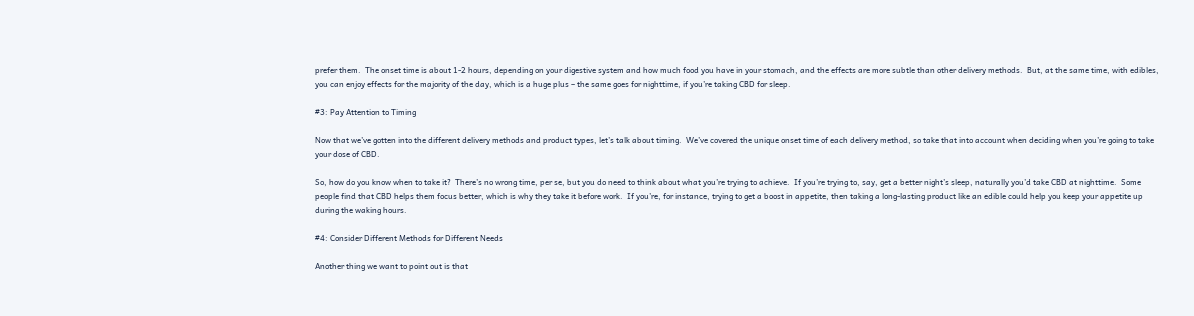prefer them.  The onset time is about 1-2 hours, depending on your digestive system and how much food you have in your stomach, and the effects are more subtle than other delivery methods.  But, at the same time, with edibles, you can enjoy effects for the majority of the day, which is a huge plus – the same goes for nighttime, if you’re taking CBD for sleep.

#3: Pay Attention to Timing

Now that we’ve gotten into the different delivery methods and product types, let’s talk about timing.  We’ve covered the unique onset time of each delivery method, so take that into account when deciding when you’re going to take your dose of CBD.

So, how do you know when to take it?  There’s no wrong time, per se, but you do need to think about what you’re trying to achieve.  If you’re trying to, say, get a better night’s sleep, naturally you’d take CBD at nighttime.  Some people find that CBD helps them focus better, which is why they take it before work.  If you’re, for instance, trying to get a boost in appetite, then taking a long-lasting product like an edible could help you keep your appetite up during the waking hours.

#4: Consider Different Methods for Different Needs

Another thing we want to point out is that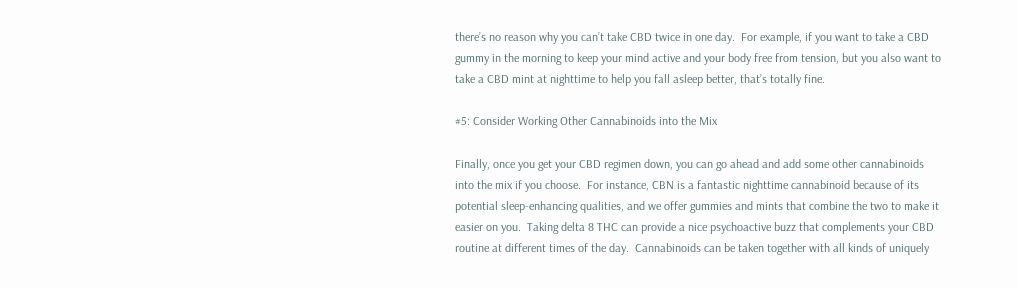there’s no reason why you can’t take CBD twice in one day.  For example, if you want to take a CBD gummy in the morning to keep your mind active and your body free from tension, but you also want to take a CBD mint at nighttime to help you fall asleep better, that’s totally fine.

#5: Consider Working Other Cannabinoids into the Mix

Finally, once you get your CBD regimen down, you can go ahead and add some other cannabinoids into the mix if you choose.  For instance, CBN is a fantastic nighttime cannabinoid because of its potential sleep-enhancing qualities, and we offer gummies and mints that combine the two to make it easier on you.  Taking delta 8 THC can provide a nice psychoactive buzz that complements your CBD routine at different times of the day.  Cannabinoids can be taken together with all kinds of uniquely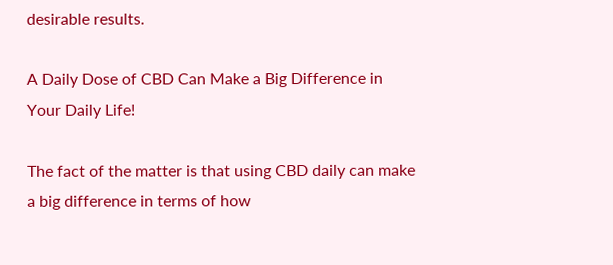desirable results.

A Daily Dose of CBD Can Make a Big Difference in Your Daily Life!

The fact of the matter is that using CBD daily can make a big difference in terms of how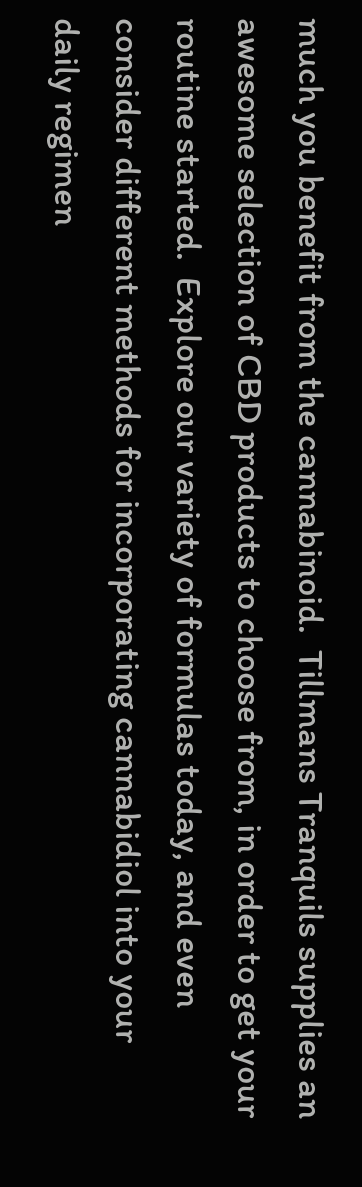much you benefit from the cannabinoid.  Tillmans Tranquils supplies an awesome selection of CBD products to choose from, in order to get your routine started.  Explore our variety of formulas today, and even consider different methods for incorporating cannabidiol into your daily regimen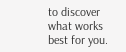to discover what works best for you.